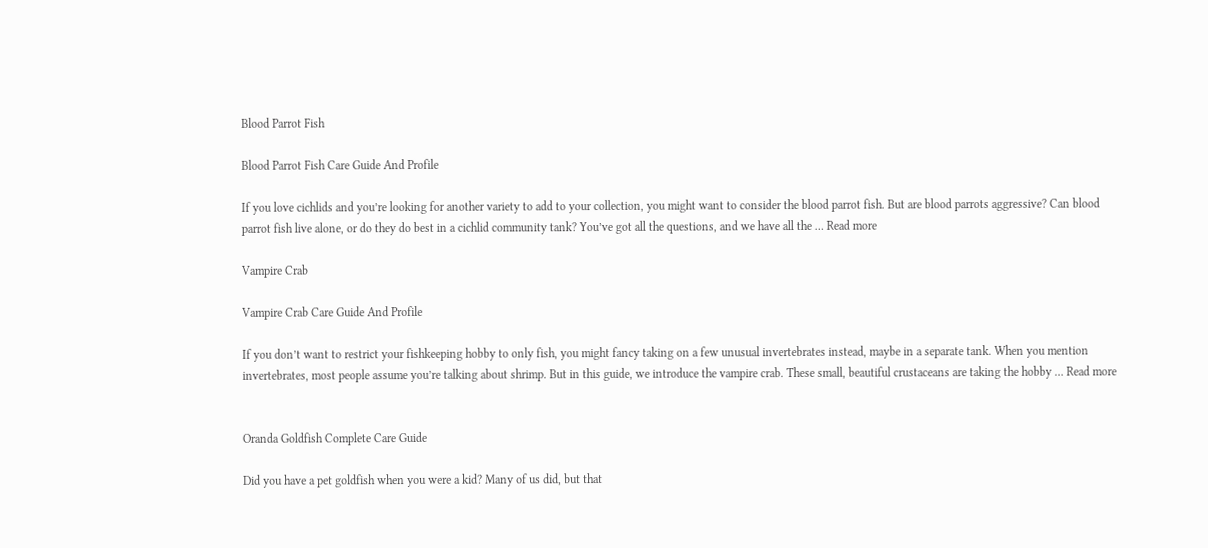Blood Parrot Fish

Blood Parrot Fish Care Guide And Profile

If you love cichlids and you’re looking for another variety to add to your collection, you might want to consider the blood parrot fish. But are blood parrots aggressive? Can blood parrot fish live alone, or do they do best in a cichlid community tank? You’ve got all the questions, and we have all the … Read more

Vampire Crab

Vampire Crab Care Guide And Profile

If you don’t want to restrict your fishkeeping hobby to only fish, you might fancy taking on a few unusual invertebrates instead, maybe in a separate tank. When you mention invertebrates, most people assume you’re talking about shrimp. But in this guide, we introduce the vampire crab. These small, beautiful crustaceans are taking the hobby … Read more


Oranda Goldfish Complete Care Guide

Did you have a pet goldfish when you were a kid? Many of us did, but that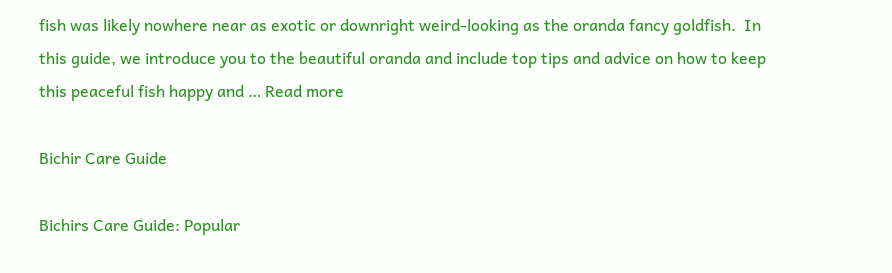fish was likely nowhere near as exotic or downright weird-looking as the oranda fancy goldfish.  In this guide, we introduce you to the beautiful oranda and include top tips and advice on how to keep this peaceful fish happy and … Read more

Bichir Care Guide

Bichirs Care Guide: Popular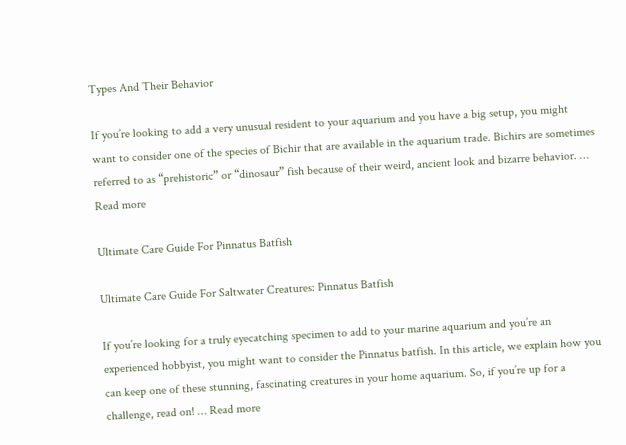Types And Their Behavior

If you’re looking to add a very unusual resident to your aquarium and you have a big setup, you might want to consider one of the species of Bichir that are available in the aquarium trade. Bichirs are sometimes referred to as “prehistoric” or “dinosaur” fish because of their weird, ancient look and bizarre behavior. … Read more

Ultimate Care Guide For Pinnatus Batfish

Ultimate Care Guide For Saltwater Creatures: Pinnatus Batfish

If you’re looking for a truly eyecatching specimen to add to your marine aquarium and you’re an experienced hobbyist, you might want to consider the Pinnatus batfish. In this article, we explain how you can keep one of these stunning, fascinating creatures in your home aquarium. So, if you’re up for a challenge, read on! … Read more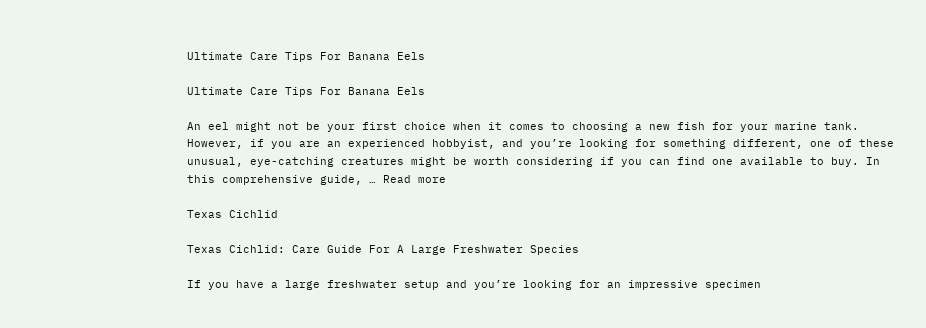Ultimate Care Tips For Banana Eels

Ultimate Care Tips For Banana Eels

An eel might not be your first choice when it comes to choosing a new fish for your marine tank. However, if you are an experienced hobbyist, and you’re looking for something different, one of these unusual, eye-catching creatures might be worth considering if you can find one available to buy. In this comprehensive guide, … Read more

Texas Cichlid

Texas Cichlid: Care Guide For A Large Freshwater Species

If you have a large freshwater setup and you’re looking for an impressive specimen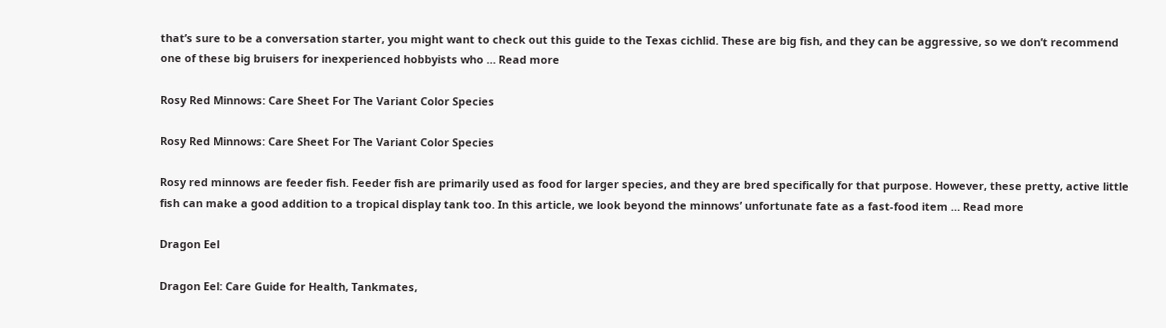that’s sure to be a conversation starter, you might want to check out this guide to the Texas cichlid. These are big fish, and they can be aggressive, so we don’t recommend one of these big bruisers for inexperienced hobbyists who … Read more

Rosy Red Minnows: Care Sheet For The Variant Color Species

Rosy Red Minnows: Care Sheet For The Variant Color Species

Rosy red minnows are feeder fish. Feeder fish are primarily used as food for larger species, and they are bred specifically for that purpose. However, these pretty, active little fish can make a good addition to a tropical display tank too. In this article, we look beyond the minnows’ unfortunate fate as a fast-food item … Read more

Dragon Eel

Dragon Eel: Care Guide for Health, Tankmates,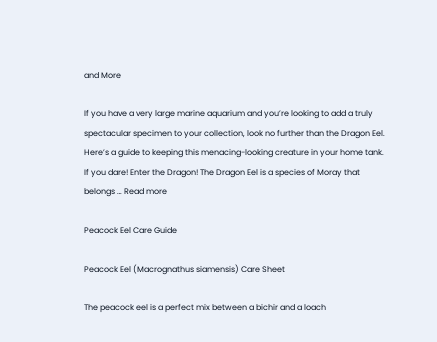and More

If you have a very large marine aquarium and you’re looking to add a truly spectacular specimen to your collection, look no further than the Dragon Eel. Here’s a guide to keeping this menacing-looking creature in your home tank. If you dare! Enter the Dragon! The Dragon Eel is a species of Moray that belongs … Read more

Peacock Eel Care Guide

Peacock Eel (Macrognathus siamensis) Care Sheet

The peacock eel is a perfect mix between a bichir and a loach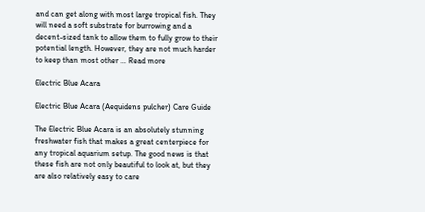and can get along with most large tropical fish. They will need a soft substrate for burrowing and a decent-sized tank to allow them to fully grow to their potential length. However, they are not much harder to keep than most other … Read more

Electric Blue Acara

Electric Blue Acara (Aequidens pulcher) Care Guide

The Electric Blue Acara is an absolutely stunning freshwater fish that makes a great centerpiece for any tropical aquarium setup. The good news is that these fish are not only beautiful to look at, but they are also relatively easy to care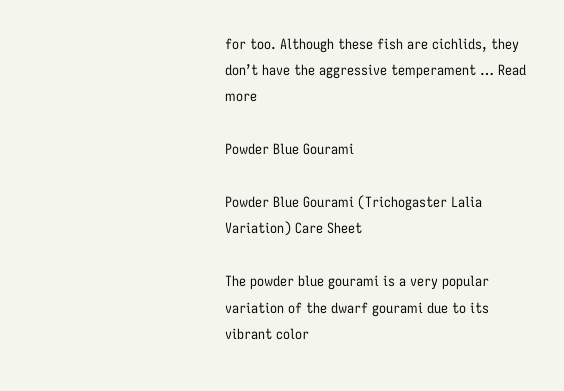for too. Although these fish are cichlids, they don’t have the aggressive temperament … Read more

Powder Blue Gourami

Powder Blue Gourami (Trichogaster Lalia Variation) Care Sheet

The powder blue gourami is a very popular variation of the dwarf gourami due to its vibrant color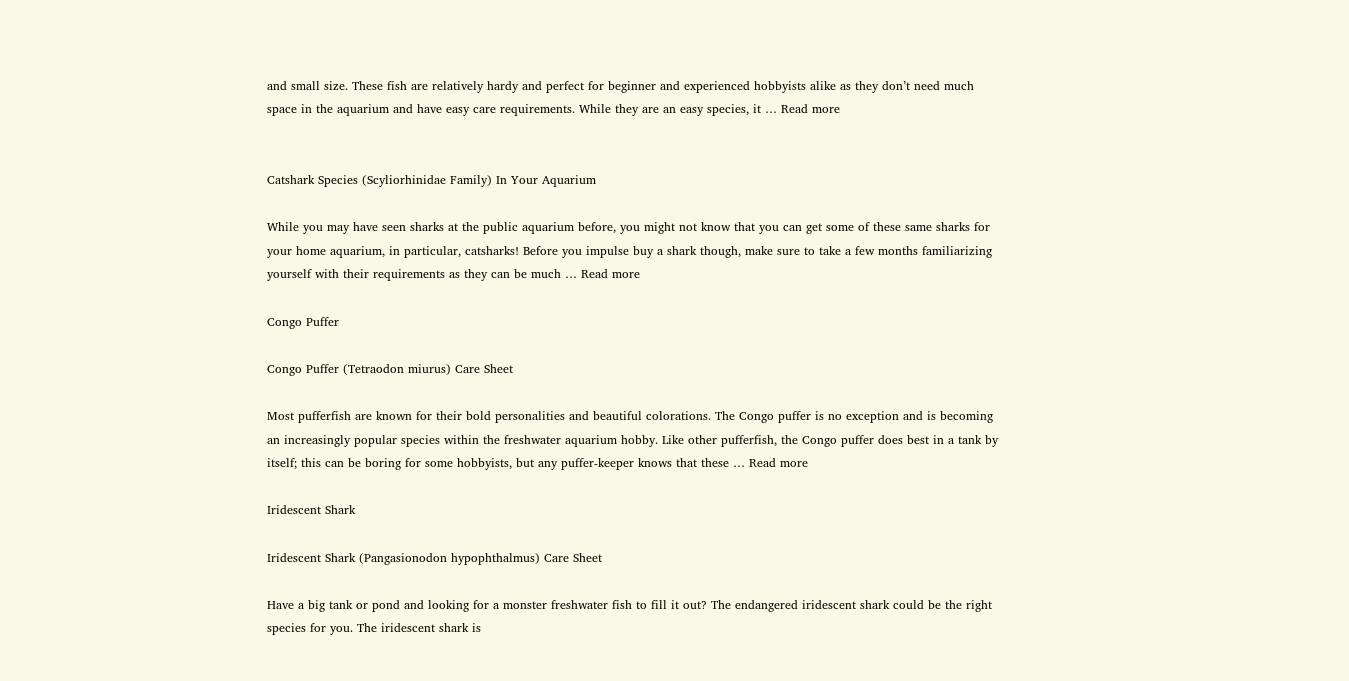and small size. These fish are relatively hardy and perfect for beginner and experienced hobbyists alike as they don’t need much space in the aquarium and have easy care requirements. While they are an easy species, it … Read more


Catshark Species (Scyliorhinidae Family) In Your Aquarium

While you may have seen sharks at the public aquarium before, you might not know that you can get some of these same sharks for your home aquarium, in particular, catsharks! Before you impulse buy a shark though, make sure to take a few months familiarizing yourself with their requirements as they can be much … Read more

Congo Puffer

Congo Puffer (Tetraodon miurus) Care Sheet

Most pufferfish are known for their bold personalities and beautiful colorations. The Congo puffer is no exception and is becoming an increasingly popular species within the freshwater aquarium hobby. Like other pufferfish, the Congo puffer does best in a tank by itself; this can be boring for some hobbyists, but any puffer-keeper knows that these … Read more

Iridescent Shark

Iridescent Shark (Pangasionodon hypophthalmus) Care Sheet

Have a big tank or pond and looking for a monster freshwater fish to fill it out? The endangered iridescent shark could be the right species for you. The iridescent shark is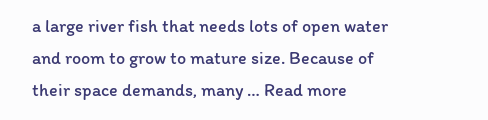a large river fish that needs lots of open water and room to grow to mature size. Because of their space demands, many … Read more